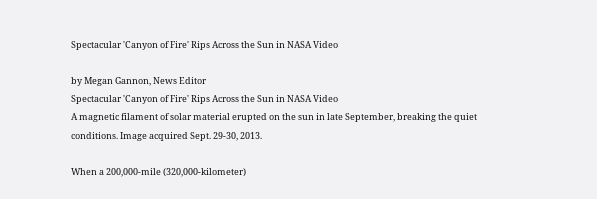Spectacular 'Canyon of Fire' Rips Across the Sun in NASA Video

by Megan Gannon, News Editor
Spectacular 'Canyon of Fire' Rips Across the Sun in NASA Video
A magnetic filament of solar material erupted on the sun in late September, breaking the quiet conditions. Image acquired Sept. 29-30, 2013.

When a 200,000-mile (320,000-kilometer)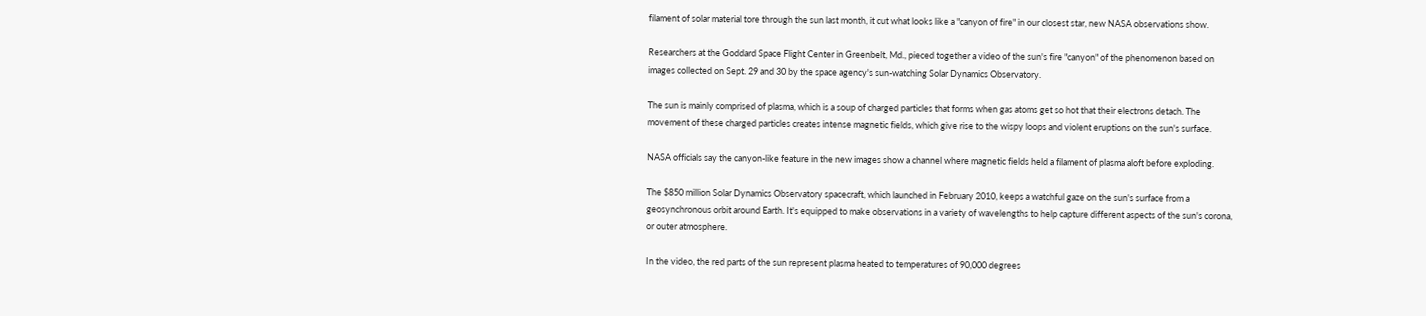filament of solar material tore through the sun last month, it cut what looks like a "canyon of fire" in our closest star, new NASA observations show.

Researchers at the Goddard Space Flight Center in Greenbelt, Md., pieced together a video of the sun's fire "canyon" of the phenomenon based on images collected on Sept. 29 and 30 by the space agency's sun-watching Solar Dynamics Observatory.

The sun is mainly comprised of plasma, which is a soup of charged particles that forms when gas atoms get so hot that their electrons detach. The movement of these charged particles creates intense magnetic fields, which give rise to the wispy loops and violent eruptions on the sun's surface.

NASA officials say the canyon-like feature in the new images show a channel where magnetic fields held a filament of plasma aloft before exploding.

The $850 million Solar Dynamics Observatory spacecraft, which launched in February 2010, keeps a watchful gaze on the sun's surface from a geosynchronous orbit around Earth. It's equipped to make observations in a variety of wavelengths to help capture different aspects of the sun's corona, or outer atmosphere.

In the video, the red parts of the sun represent plasma heated to temperatures of 90,000 degrees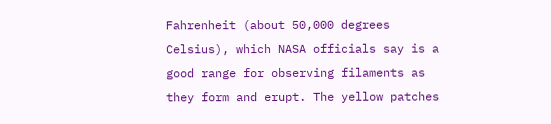Fahrenheit (about 50,000 degrees Celsius), which NASA officials say is a good range for observing filaments as they form and erupt. The yellow patches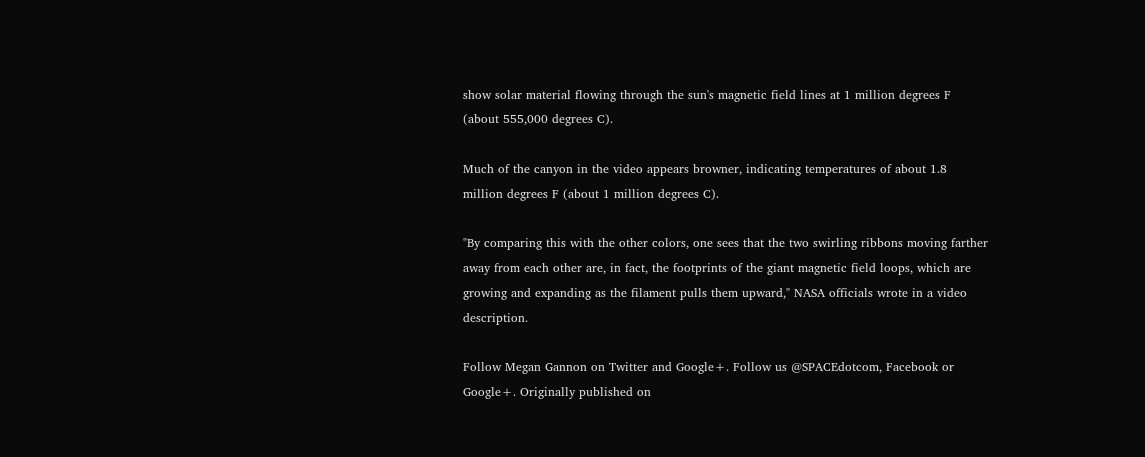show solar material flowing through the sun's magnetic field lines at 1 million degrees F (about 555,000 degrees C).

Much of the canyon in the video appears browner, indicating temperatures of about 1.8 million degrees F (about 1 million degrees C).

"By comparing this with the other colors, one sees that the two swirling ribbons moving farther away from each other are, in fact, the footprints of the giant magnetic field loops, which are growing and expanding as the filament pulls them upward," NASA officials wrote in a video description.

Follow Megan Gannon on Twitter and Google+. Follow us @SPACEdotcom, Facebook or Google+. Originally published on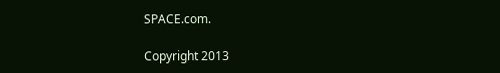SPACE.com.

Copyright 2013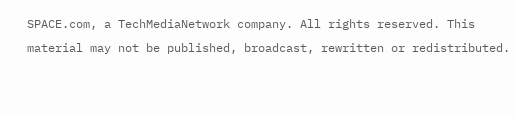SPACE.com, a TechMediaNetwork company. All rights reserved. This material may not be published, broadcast, rewritten or redistributed.